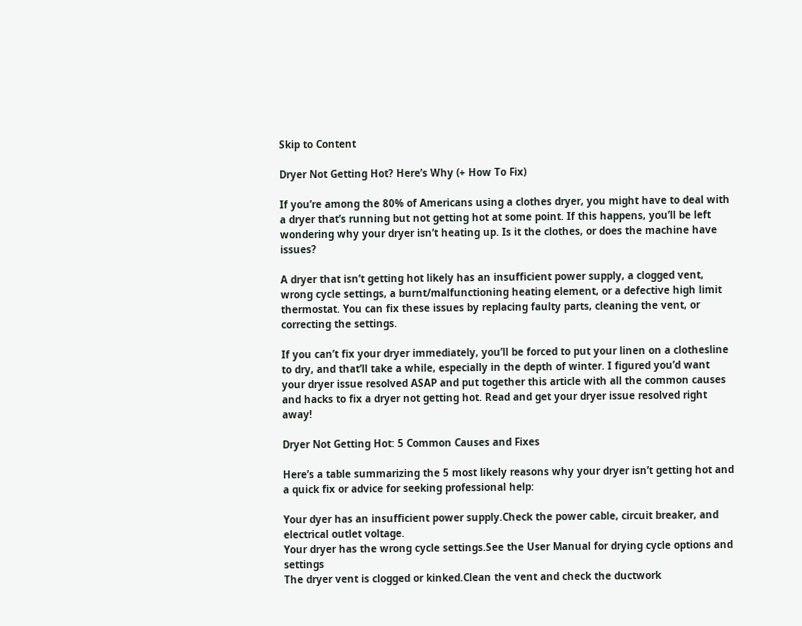Skip to Content

Dryer Not Getting Hot? Here’s Why (+ How To Fix)

If you’re among the 80% of Americans using a clothes dryer, you might have to deal with a dryer that’s running but not getting hot at some point. If this happens, you’ll be left wondering why your dryer isn’t heating up. Is it the clothes, or does the machine have issues?

A dryer that isn’t getting hot likely has an insufficient power supply, a clogged vent, wrong cycle settings, a burnt/malfunctioning heating element, or a defective high limit thermostat. You can fix these issues by replacing faulty parts, cleaning the vent, or correcting the settings.

If you can’t fix your dryer immediately, you’ll be forced to put your linen on a clothesline to dry, and that’ll take a while, especially in the depth of winter. I figured you’d want your dryer issue resolved ASAP and put together this article with all the common causes and hacks to fix a dryer not getting hot. Read and get your dryer issue resolved right away!

Dryer Not Getting Hot: 5 Common Causes and Fixes

Here’s a table summarizing the 5 most likely reasons why your dryer isn’t getting hot and a quick fix or advice for seeking professional help:

Your dyer has an insufficient power supply.Check the power cable, circuit breaker, and electrical outlet voltage.
Your dryer has the wrong cycle settings.See the User Manual for drying cycle options and settings
The dryer vent is clogged or kinked.Clean the vent and check the ductwork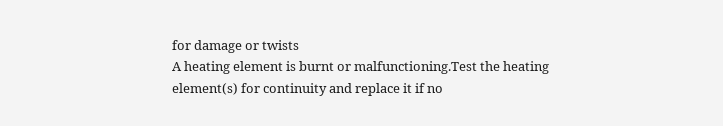for damage or twists
A heating element is burnt or malfunctioning.Test the heating element(s) for continuity and replace it if no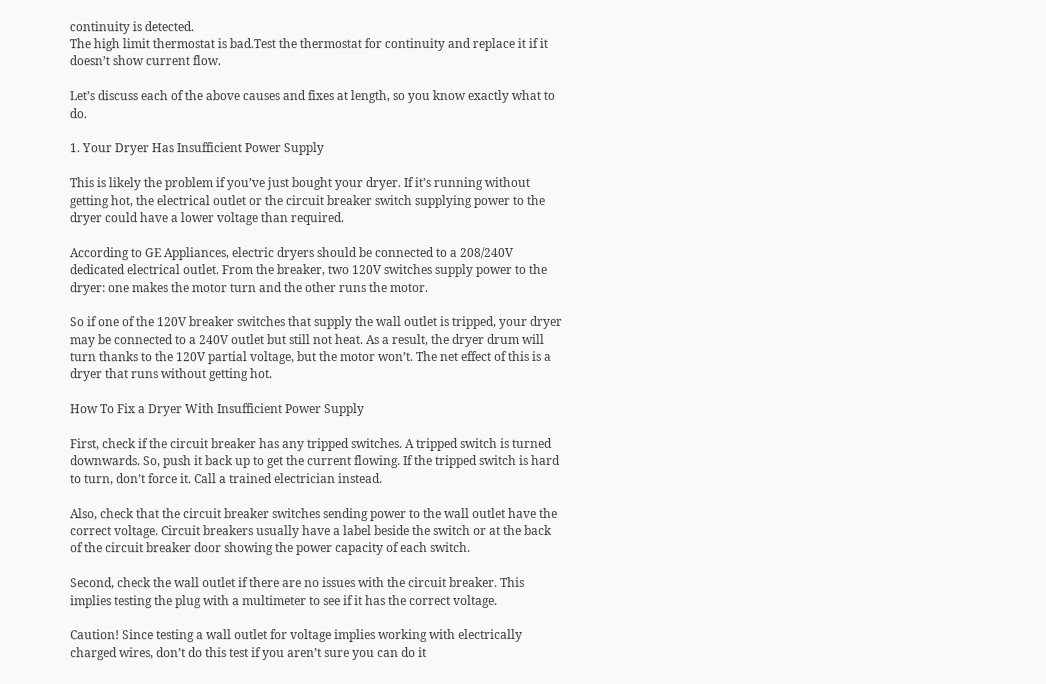continuity is detected.
The high limit thermostat is bad.Test the thermostat for continuity and replace it if it doesn’t show current flow.

Let’s discuss each of the above causes and fixes at length, so you know exactly what to do.

1. Your Dryer Has Insufficient Power Supply

This is likely the problem if you’ve just bought your dryer. If it’s running without getting hot, the electrical outlet or the circuit breaker switch supplying power to the dryer could have a lower voltage than required.

According to GE Appliances, electric dryers should be connected to a 208/240V dedicated electrical outlet. From the breaker, two 120V switches supply power to the dryer: one makes the motor turn and the other runs the motor.

So if one of the 120V breaker switches that supply the wall outlet is tripped, your dryer may be connected to a 240V outlet but still not heat. As a result, the dryer drum will turn thanks to the 120V partial voltage, but the motor won’t. The net effect of this is a dryer that runs without getting hot.

How To Fix a Dryer With Insufficient Power Supply

First, check if the circuit breaker has any tripped switches. A tripped switch is turned downwards. So, push it back up to get the current flowing. If the tripped switch is hard to turn, don’t force it. Call a trained electrician instead.

Also, check that the circuit breaker switches sending power to the wall outlet have the correct voltage. Circuit breakers usually have a label beside the switch or at the back of the circuit breaker door showing the power capacity of each switch.

Second, check the wall outlet if there are no issues with the circuit breaker. This implies testing the plug with a multimeter to see if it has the correct voltage.

Caution! Since testing a wall outlet for voltage implies working with electrically charged wires, don’t do this test if you aren’t sure you can do it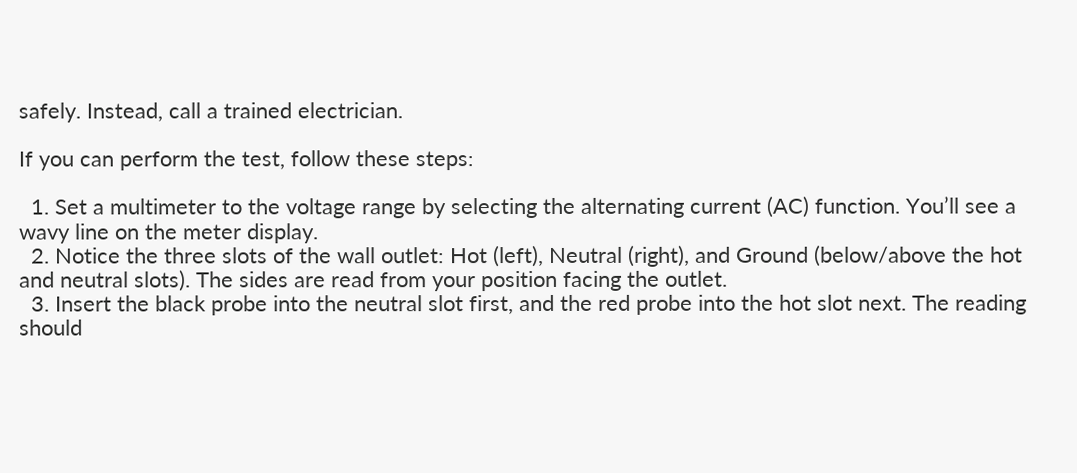safely. Instead, call a trained electrician.

If you can perform the test, follow these steps:

  1. Set a multimeter to the voltage range by selecting the alternating current (AC) function. You’ll see a wavy line on the meter display.
  2. Notice the three slots of the wall outlet: Hot (left), Neutral (right), and Ground (below/above the hot and neutral slots). The sides are read from your position facing the outlet.
  3. Insert the black probe into the neutral slot first, and the red probe into the hot slot next. The reading should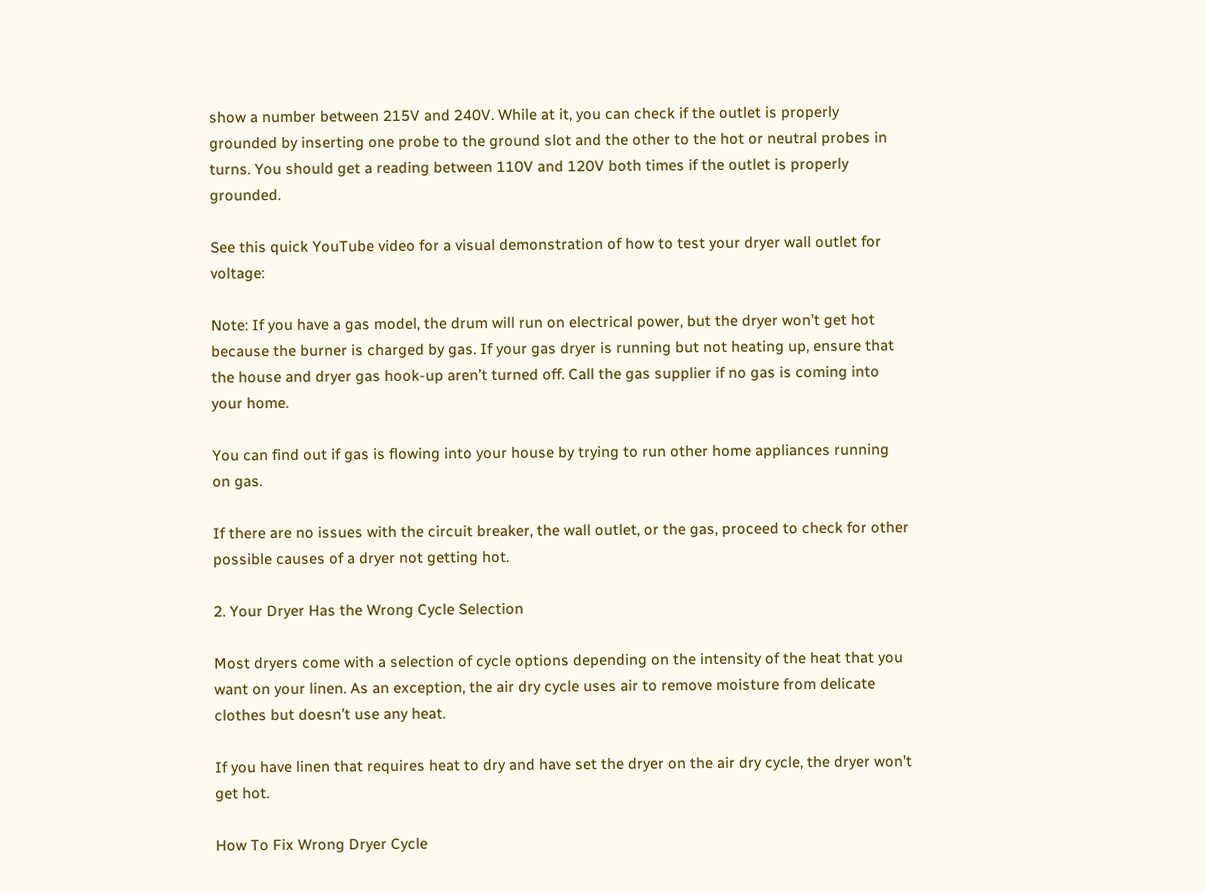show a number between 215V and 240V. While at it, you can check if the outlet is properly grounded by inserting one probe to the ground slot and the other to the hot or neutral probes in turns. You should get a reading between 110V and 120V both times if the outlet is properly grounded.

See this quick YouTube video for a visual demonstration of how to test your dryer wall outlet for voltage:

Note: If you have a gas model, the drum will run on electrical power, but the dryer won’t get hot because the burner is charged by gas. If your gas dryer is running but not heating up, ensure that the house and dryer gas hook-up aren’t turned off. Call the gas supplier if no gas is coming into your home.

You can find out if gas is flowing into your house by trying to run other home appliances running on gas.

If there are no issues with the circuit breaker, the wall outlet, or the gas, proceed to check for other possible causes of a dryer not getting hot.

2. Your Dryer Has the Wrong Cycle Selection

Most dryers come with a selection of cycle options depending on the intensity of the heat that you want on your linen. As an exception, the air dry cycle uses air to remove moisture from delicate clothes but doesn’t use any heat.

If you have linen that requires heat to dry and have set the dryer on the air dry cycle, the dryer won’t get hot.

How To Fix Wrong Dryer Cycle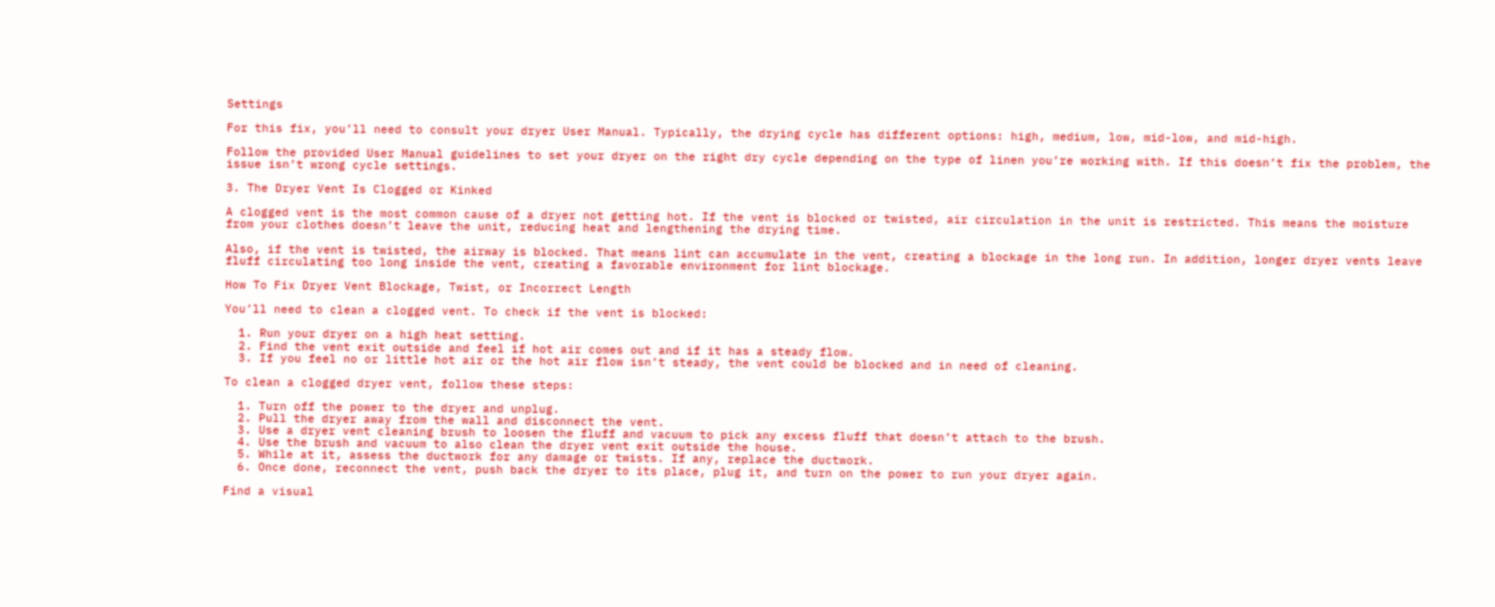Settings

For this fix, you’ll need to consult your dryer User Manual. Typically, the drying cycle has different options: high, medium, low, mid-low, and mid-high.

Follow the provided User Manual guidelines to set your dryer on the right dry cycle depending on the type of linen you’re working with. If this doesn’t fix the problem, the issue isn’t wrong cycle settings.

3. The Dryer Vent Is Clogged or Kinked

A clogged vent is the most common cause of a dryer not getting hot. If the vent is blocked or twisted, air circulation in the unit is restricted. This means the moisture from your clothes doesn’t leave the unit, reducing heat and lengthening the drying time.

Also, if the vent is twisted, the airway is blocked. That means lint can accumulate in the vent, creating a blockage in the long run. In addition, longer dryer vents leave fluff circulating too long inside the vent, creating a favorable environment for lint blockage.

How To Fix Dryer Vent Blockage, Twist, or Incorrect Length

You’ll need to clean a clogged vent. To check if the vent is blocked:

  1. Run your dryer on a high heat setting.
  2. Find the vent exit outside and feel if hot air comes out and if it has a steady flow.
  3. If you feel no or little hot air or the hot air flow isn’t steady, the vent could be blocked and in need of cleaning.

To clean a clogged dryer vent, follow these steps:

  1. Turn off the power to the dryer and unplug.
  2. Pull the dryer away from the wall and disconnect the vent.
  3. Use a dryer vent cleaning brush to loosen the fluff and vacuum to pick any excess fluff that doesn’t attach to the brush.
  4. Use the brush and vacuum to also clean the dryer vent exit outside the house.
  5. While at it, assess the ductwork for any damage or twists. If any, replace the ductwork.
  6. Once done, reconnect the vent, push back the dryer to its place, plug it, and turn on the power to run your dryer again.

Find a visual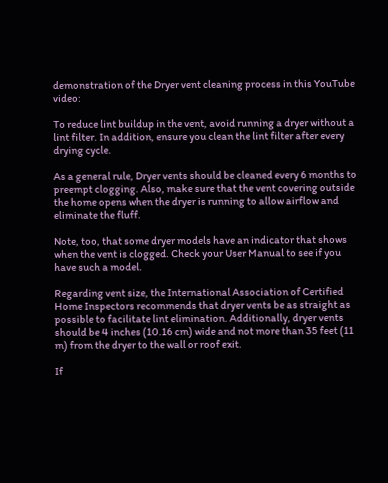demonstration of the Dryer vent cleaning process in this YouTube video:

To reduce lint buildup in the vent, avoid running a dryer without a lint filter. In addition, ensure you clean the lint filter after every drying cycle.

As a general rule, Dryer vents should be cleaned every 6 months to preempt clogging. Also, make sure that the vent covering outside the home opens when the dryer is running to allow airflow and eliminate the fluff.

Note, too, that some dryer models have an indicator that shows when the vent is clogged. Check your User Manual to see if you have such a model.

Regarding vent size, the International Association of Certified Home Inspectors recommends that dryer vents be as straight as possible to facilitate lint elimination. Additionally, dryer vents should be 4 inches (10.16 cm) wide and not more than 35 feet (11 m) from the dryer to the wall or roof exit.

If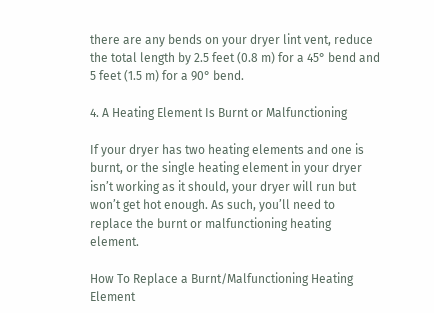there are any bends on your dryer lint vent, reduce the total length by 2.5 feet (0.8 m) for a 45° bend and 5 feet (1.5 m) for a 90° bend.

4. A Heating Element Is Burnt or Malfunctioning

If your dryer has two heating elements and one is burnt, or the single heating element in your dryer isn’t working as it should, your dryer will run but won’t get hot enough. As such, you’ll need to replace the burnt or malfunctioning heating element.

How To Replace a Burnt/Malfunctioning Heating Element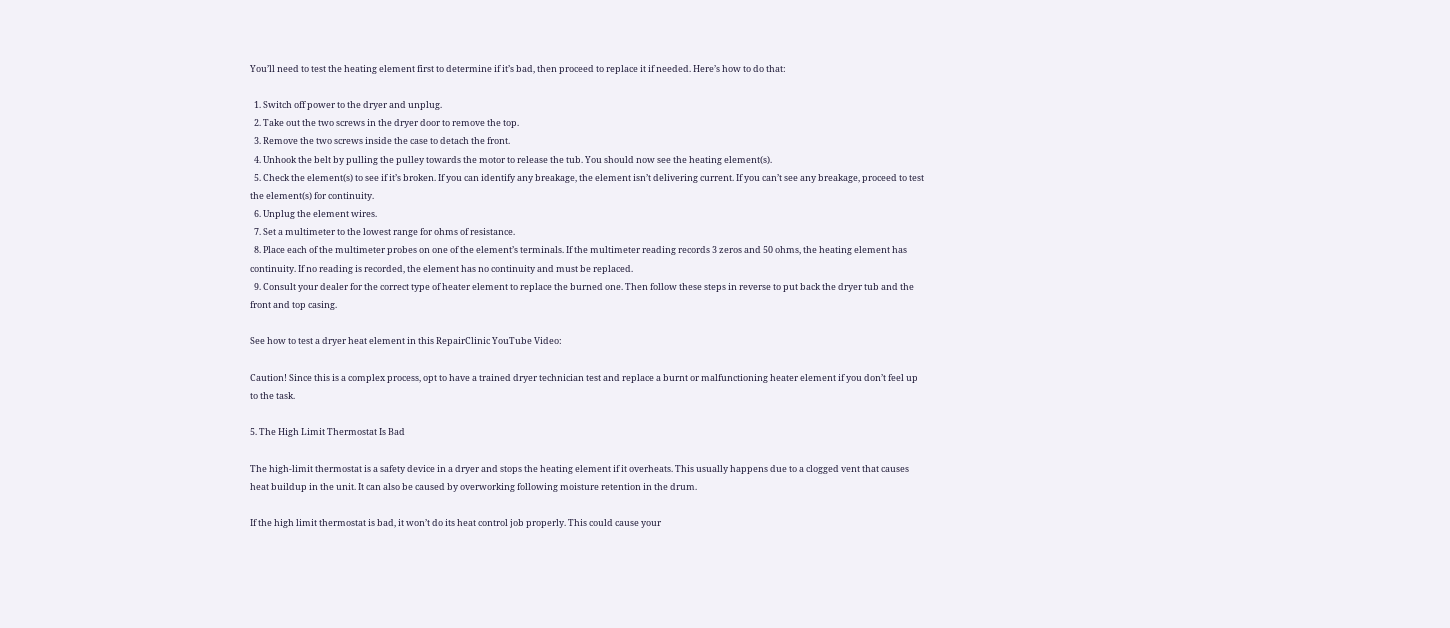You’ll need to test the heating element first to determine if it’s bad, then proceed to replace it if needed. Here’s how to do that:

  1. Switch off power to the dryer and unplug.
  2. Take out the two screws in the dryer door to remove the top.
  3. Remove the two screws inside the case to detach the front.
  4. Unhook the belt by pulling the pulley towards the motor to release the tub. You should now see the heating element(s).
  5. Check the element(s) to see if it’s broken. If you can identify any breakage, the element isn’t delivering current. If you can’t see any breakage, proceed to test the element(s) for continuity.
  6. Unplug the element wires.
  7. Set a multimeter to the lowest range for ohms of resistance.
  8. Place each of the multimeter probes on one of the element’s terminals. If the multimeter reading records 3 zeros and 50 ohms, the heating element has continuity. If no reading is recorded, the element has no continuity and must be replaced.
  9. Consult your dealer for the correct type of heater element to replace the burned one. Then follow these steps in reverse to put back the dryer tub and the front and top casing.

See how to test a dryer heat element in this RepairClinic YouTube Video:

Caution! Since this is a complex process, opt to have a trained dryer technician test and replace a burnt or malfunctioning heater element if you don’t feel up to the task.

5. The High Limit Thermostat Is Bad

The high-limit thermostat is a safety device in a dryer and stops the heating element if it overheats. This usually happens due to a clogged vent that causes heat buildup in the unit. It can also be caused by overworking following moisture retention in the drum.

If the high limit thermostat is bad, it won’t do its heat control job properly. This could cause your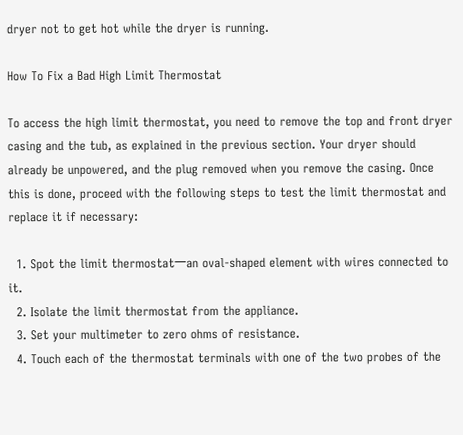dryer not to get hot while the dryer is running.

How To Fix a Bad High Limit Thermostat

To access the high limit thermostat, you need to remove the top and front dryer casing and the tub, as explained in the previous section. Your dryer should already be unpowered, and the plug removed when you remove the casing. Once this is done, proceed with the following steps to test the limit thermostat and replace it if necessary:

  1. Spot the limit thermostat一an oval-shaped element with wires connected to it.
  2. Isolate the limit thermostat from the appliance.
  3. Set your multimeter to zero ohms of resistance.
  4. Touch each of the thermostat terminals with one of the two probes of the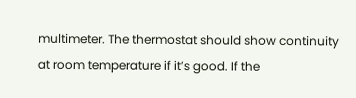multimeter. The thermostat should show continuity at room temperature if it’s good. If the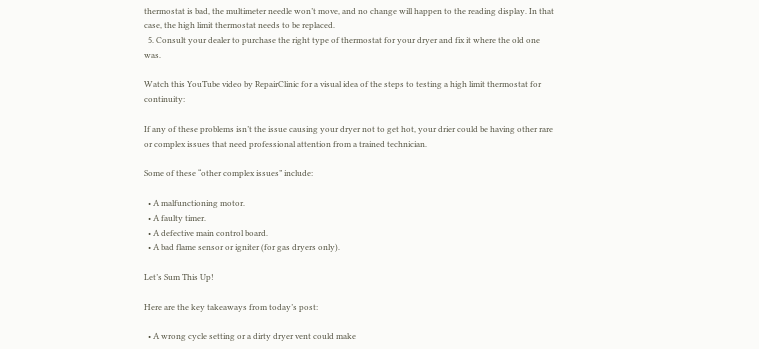thermostat is bad, the multimeter needle won’t move, and no change will happen to the reading display. In that case, the high limit thermostat needs to be replaced.
  5. Consult your dealer to purchase the right type of thermostat for your dryer and fix it where the old one was.

Watch this YouTube video by RepairClinic for a visual idea of the steps to testing a high limit thermostat for continuity:

If any of these problems isn’t the issue causing your dryer not to get hot, your drier could be having other rare or complex issues that need professional attention from a trained technician.

Some of these “other complex issues” include:

  • A malfunctioning motor.
  • A faulty timer.
  • A defective main control board.
  • A bad flame sensor or igniter (for gas dryers only).

Let’s Sum This Up!

Here are the key takeaways from today’s post:

  • A wrong cycle setting or a dirty dryer vent could make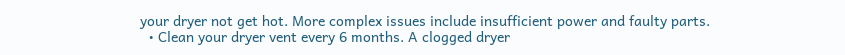your dryer not get hot. More complex issues include insufficient power and faulty parts.
  • Clean your dryer vent every 6 months. A clogged dryer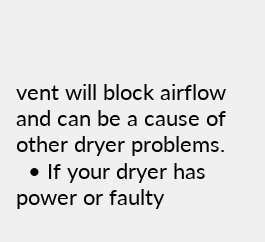vent will block airflow and can be a cause of other dryer problems.
  • If your dryer has power or faulty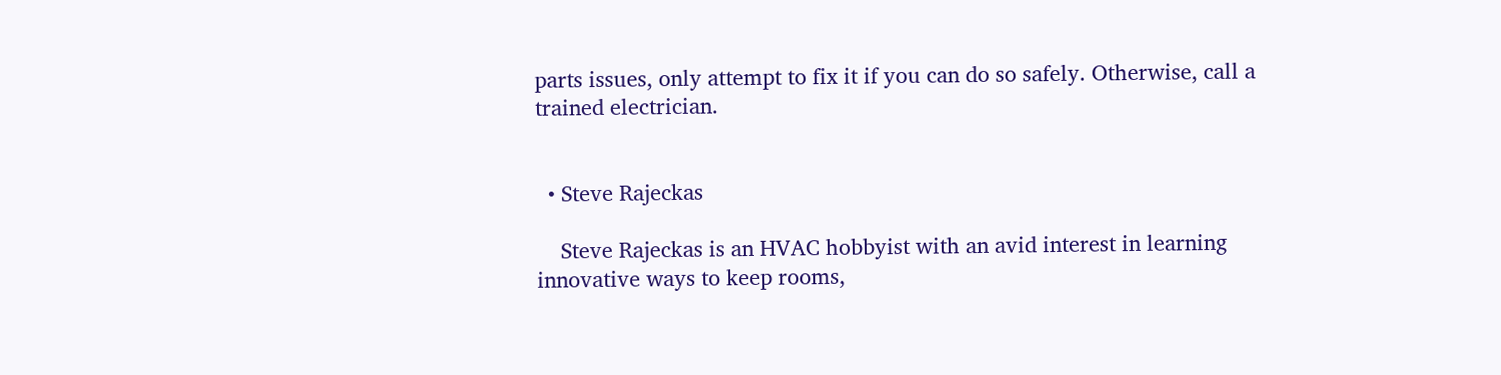parts issues, only attempt to fix it if you can do so safely. Otherwise, call a trained electrician.


  • Steve Rajeckas

    Steve Rajeckas is an HVAC hobbyist with an avid interest in learning innovative ways to keep rooms,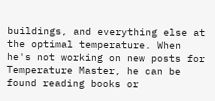buildings, and everything else at the optimal temperature. When he's not working on new posts for Temperature Master, he can be found reading books or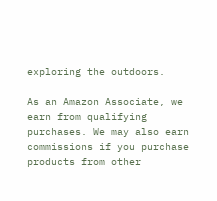exploring the outdoors.

As an Amazon Associate, we earn from qualifying purchases. We may also earn commissions if you purchase products from other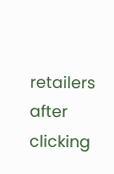retailers after clicking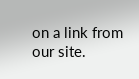on a link from our site.